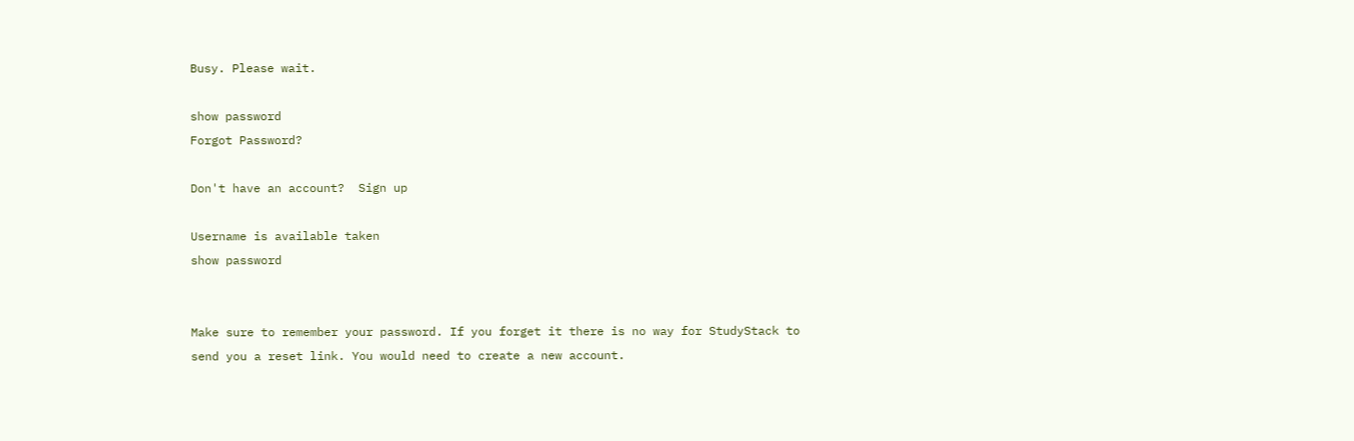Busy. Please wait.

show password
Forgot Password?

Don't have an account?  Sign up

Username is available taken
show password


Make sure to remember your password. If you forget it there is no way for StudyStack to send you a reset link. You would need to create a new account.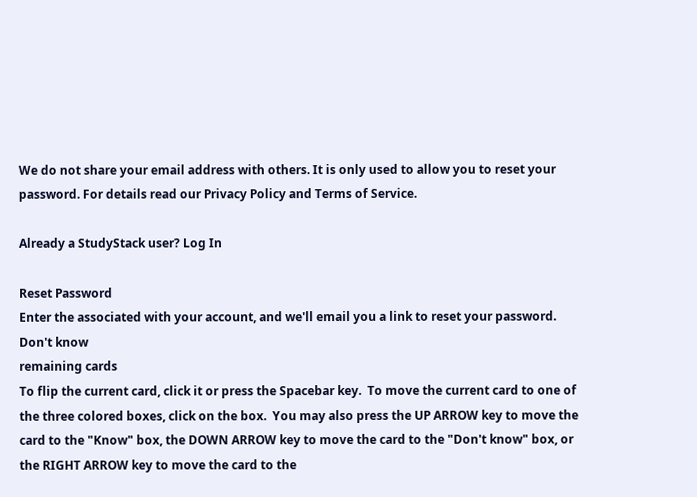We do not share your email address with others. It is only used to allow you to reset your password. For details read our Privacy Policy and Terms of Service.

Already a StudyStack user? Log In

Reset Password
Enter the associated with your account, and we'll email you a link to reset your password.
Don't know
remaining cards
To flip the current card, click it or press the Spacebar key.  To move the current card to one of the three colored boxes, click on the box.  You may also press the UP ARROW key to move the card to the "Know" box, the DOWN ARROW key to move the card to the "Don't know" box, or the RIGHT ARROW key to move the card to the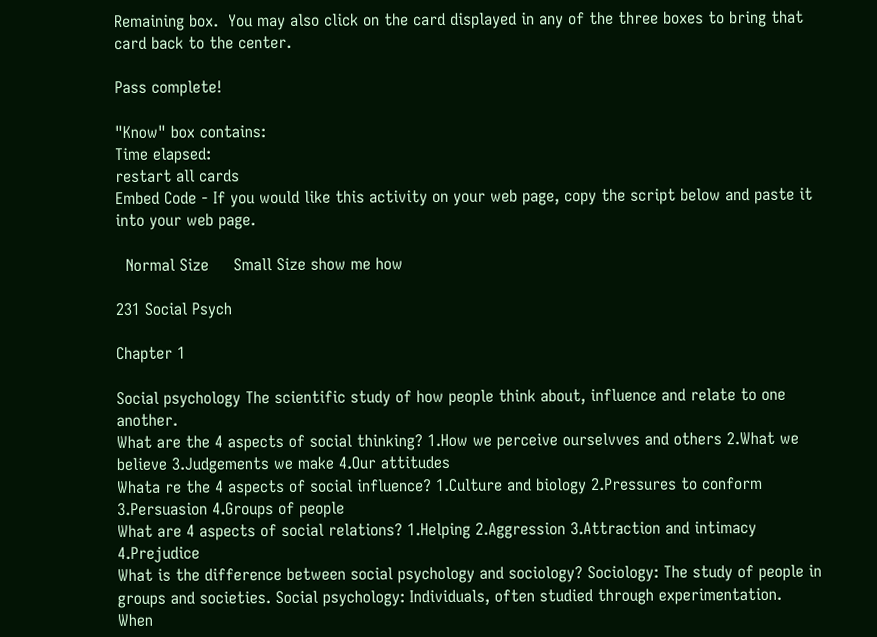Remaining box.  You may also click on the card displayed in any of the three boxes to bring that card back to the center.

Pass complete!

"Know" box contains:
Time elapsed:
restart all cards
Embed Code - If you would like this activity on your web page, copy the script below and paste it into your web page.

  Normal Size     Small Size show me how

231 Social Psych

Chapter 1

Social psychology The scientific study of how people think about, influence and relate to one another.
What are the 4 aspects of social thinking? 1.How we perceive ourselvves and others 2.What we believe 3.Judgements we make 4.Our attitudes
Whata re the 4 aspects of social influence? 1.Culture and biology 2.Pressures to conform 3.Persuasion 4.Groups of people
What are 4 aspects of social relations? 1.Helping 2.Aggression 3.Attraction and intimacy 4.Prejudice
What is the difference between social psychology and sociology? Sociology: The study of people in groups and societies. Social psychology: Individuals, often studied through experimentation.
When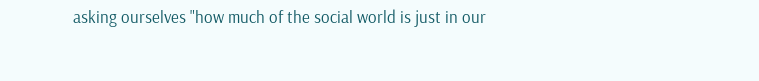asking ourselves "how much of the social world is just in our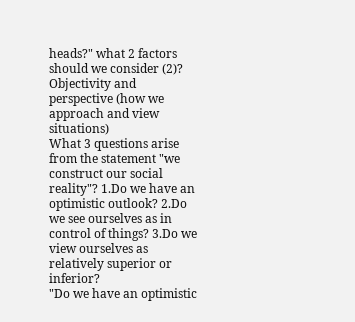heads?" what 2 factors should we consider (2)? Objectivity and perspective (how we approach and view situations)
What 3 questions arise from the statement "we construct our social reality"? 1.Do we have an optimistic outlook? 2.Do we see ourselves as in control of things? 3.Do we view ourselves as relatively superior or inferior?
"Do we have an optimistic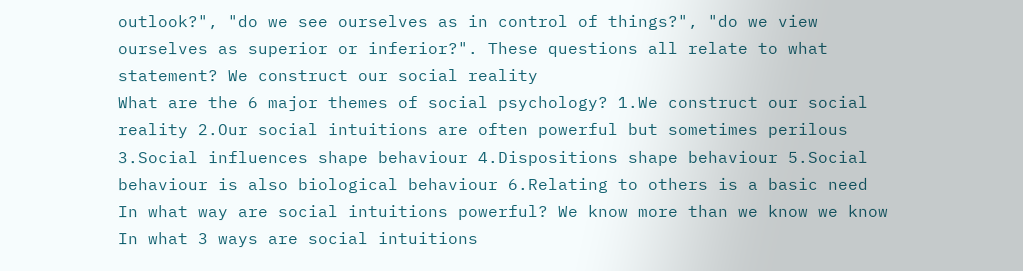outlook?", "do we see ourselves as in control of things?", "do we view ourselves as superior or inferior?". These questions all relate to what statement? We construct our social reality
What are the 6 major themes of social psychology? 1.We construct our social reality 2.Our social intuitions are often powerful but sometimes perilous 3.Social influences shape behaviour 4.Dispositions shape behaviour 5.Social behaviour is also biological behaviour 6.Relating to others is a basic need
In what way are social intuitions powerful? We know more than we know we know
In what 3 ways are social intuitions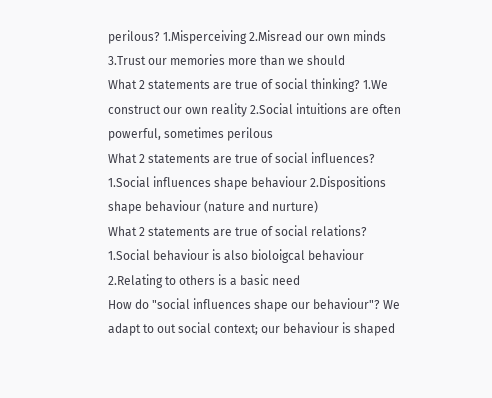perilous? 1.Misperceiving 2.Misread our own minds 3.Trust our memories more than we should
What 2 statements are true of social thinking? 1.We construct our own reality 2.Social intuitions are often powerful, sometimes perilous
What 2 statements are true of social influences? 1.Social influences shape behaviour 2.Dispositions shape behaviour (nature and nurture)
What 2 statements are true of social relations? 1.Social behaviour is also bioloigcal behaviour 2.Relating to others is a basic need
How do "social influences shape our behaviour"? We adapt to out social context; our behaviour is shaped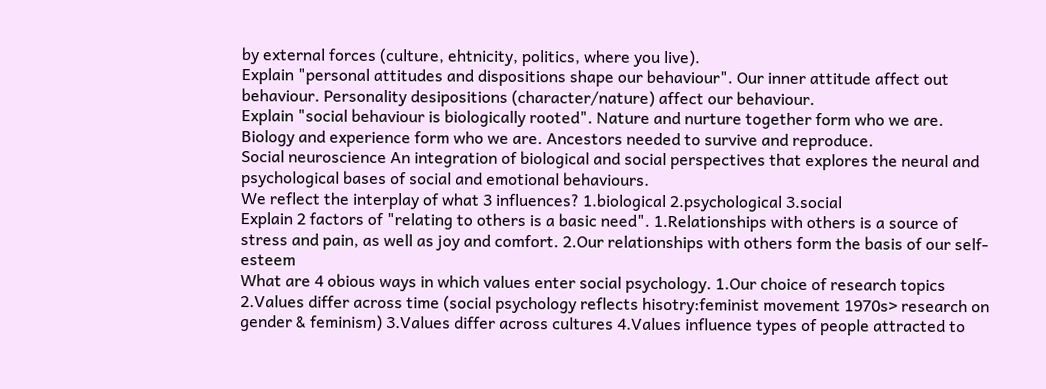by external forces (culture, ehtnicity, politics, where you live).
Explain "personal attitudes and dispositions shape our behaviour". Our inner attitude affect out behaviour. Personality desipositions (character/nature) affect our behaviour.
Explain "social behaviour is biologically rooted". Nature and nurture together form who we are. Biology and experience form who we are. Ancestors needed to survive and reproduce.
Social neuroscience An integration of biological and social perspectives that explores the neural and psychological bases of social and emotional behaviours.
We reflect the interplay of what 3 influences? 1.biological 2.psychological 3.social
Explain 2 factors of "relating to others is a basic need". 1.Relationships with others is a source of stress and pain, as well as joy and comfort. 2.Our relationships with others form the basis of our self-esteem
What are 4 obious ways in which values enter social psychology. 1.Our choice of research topics 2.Values differ across time (social psychology reflects hisotry:feminist movement 1970s> research on gender & feminism) 3.Values differ across cultures 4.Values influence types of people attracted to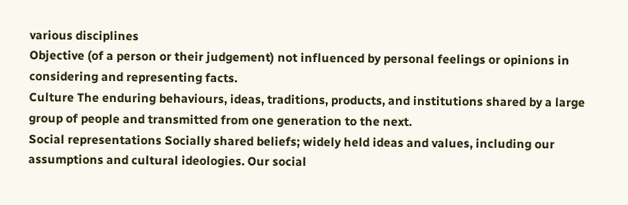various disciplines
Objective (of a person or their judgement) not influenced by personal feelings or opinions in considering and representing facts.
Culture The enduring behaviours, ideas, traditions, products, and institutions shared by a large group of people and transmitted from one generation to the next.
Social representations Socially shared beliefs; widely held ideas and values, including our assumptions and cultural ideologies. Our social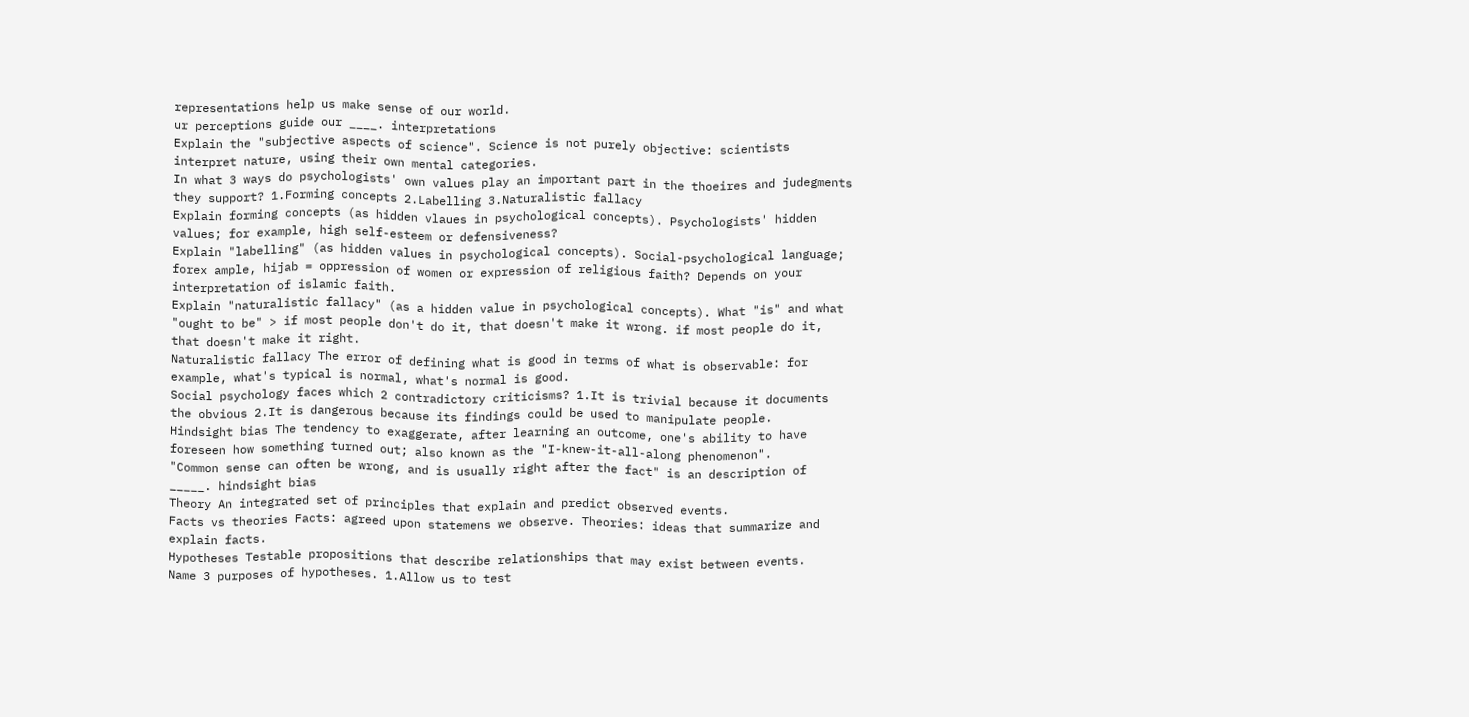representations help us make sense of our world.
ur perceptions guide our ____. interpretations
Explain the "subjective aspects of science". Science is not purely objective: scientists interpret nature, using their own mental categories.
In what 3 ways do psychologists' own values play an important part in the thoeires and judegments they support? 1.Forming concepts 2.Labelling 3.Naturalistic fallacy
Explain forming concepts (as hidden vlaues in psychological concepts). Psychologists' hidden values; for example, high self-esteem or defensiveness?
Explain "labelling" (as hidden values in psychological concepts). Social-psychological language; forex ample, hijab = oppression of women or expression of religious faith? Depends on your interpretation of islamic faith.
Explain "naturalistic fallacy" (as a hidden value in psychological concepts). What "is" and what "ought to be" > if most people don't do it, that doesn't make it wrong. if most people do it, that doesn't make it right.
Naturalistic fallacy The error of defining what is good in terms of what is observable: for example, what's typical is normal, what's normal is good.
Social psychology faces which 2 contradictory criticisms? 1.It is trivial because it documents the obvious 2.It is dangerous because its findings could be used to manipulate people.
Hindsight bias The tendency to exaggerate, after learning an outcome, one's ability to have foreseen how something turned out; also known as the "I-knew-it-all-along phenomenon".
"Common sense can often be wrong, and is usually right after the fact" is an description of _____. hindsight bias
Theory An integrated set of principles that explain and predict observed events.
Facts vs theories Facts: agreed upon statemens we observe. Theories: ideas that summarize and explain facts.
Hypotheses Testable propositions that describe relationships that may exist between events.
Name 3 purposes of hypotheses. 1.Allow us to test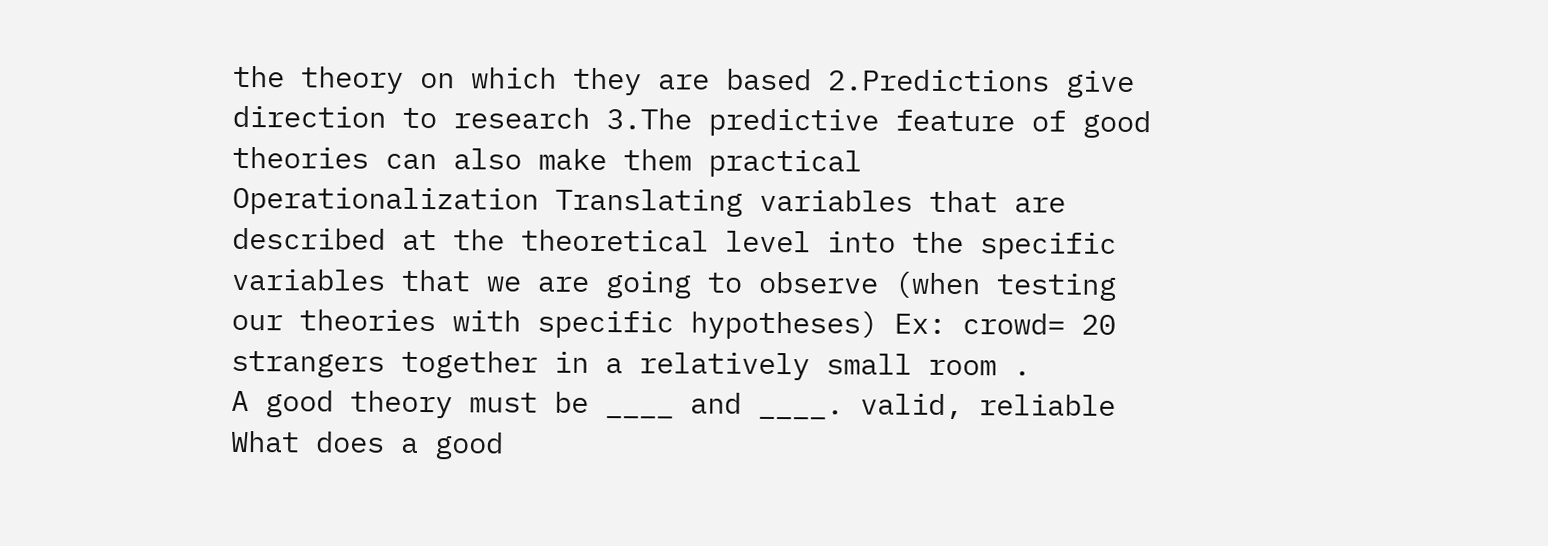the theory on which they are based 2.Predictions give direction to research 3.The predictive feature of good theories can also make them practical
Operationalization Translating variables that are described at the theoretical level into the specific variables that we are going to observe (when testing our theories with specific hypotheses) Ex: crowd= 20 strangers together in a relatively small room .
A good theory must be ____ and ____. valid, reliable
What does a good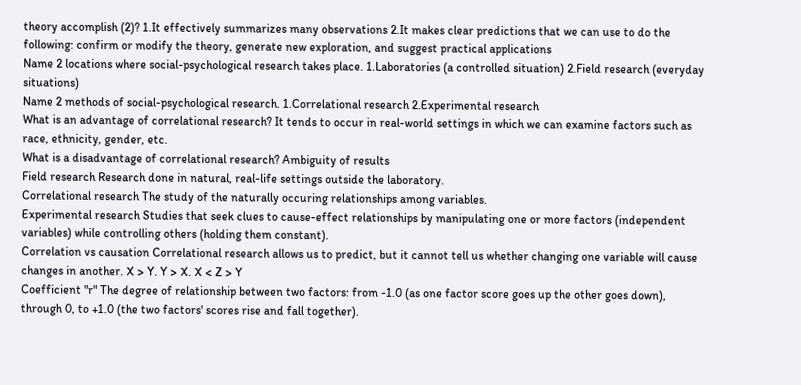theory accomplish (2)? 1.It effectively summarizes many observations 2.It makes clear predictions that we can use to do the following: confirm or modify the theory, generate new exploration, and suggest practical applications
Name 2 locations where social-psychological research takes place. 1.Laboratories (a controlled situation) 2.Field research (everyday situations)
Name 2 methods of social-psychological research. 1.Correlational research 2.Experimental research
What is an advantage of correlational research? It tends to occur in real-world settings in which we can examine factors such as race, ethnicity, gender, etc.
What is a disadvantage of correlational research? Ambiguity of results
Field research Research done in natural, real-life settings outside the laboratory.
Correlational research The study of the naturally occuring relationships among variables.
Experimental research Studies that seek clues to cause-effect relationships by manipulating one or more factors (independent variables) while controlling others (holding them constant).
Correlation vs causation Correlational research allows us to predict, but it cannot tell us whether changing one variable will cause changes in another. X > Y. Y > X. X < Z > Y
Coefficient "r" The degree of relationship between two factors: from -1.0 (as one factor score goes up the other goes down), through 0, to +1.0 (the two factors' scores rise and fall together).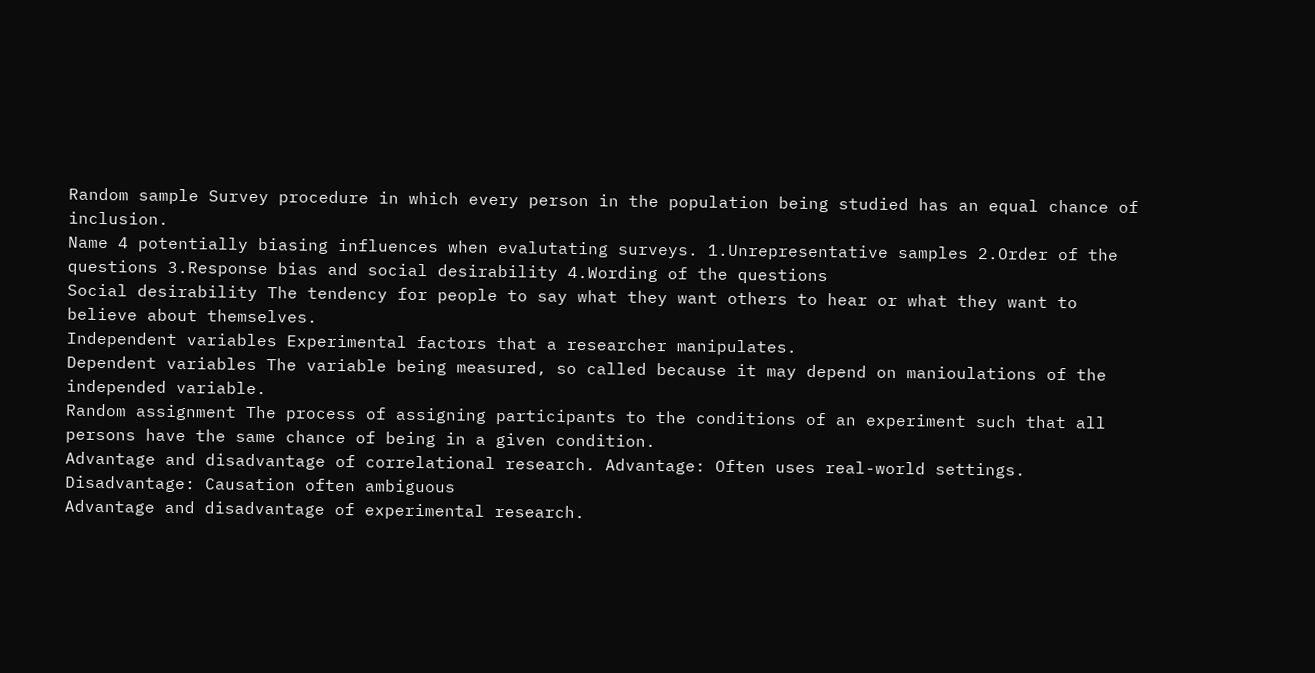Random sample Survey procedure in which every person in the population being studied has an equal chance of inclusion.
Name 4 potentially biasing influences when evalutating surveys. 1.Unrepresentative samples 2.Order of the questions 3.Response bias and social desirability 4.Wording of the questions
Social desirability The tendency for people to say what they want others to hear or what they want to believe about themselves.
Independent variables Experimental factors that a researcher manipulates.
Dependent variables The variable being measured, so called because it may depend on manioulations of the independed variable.
Random assignment The process of assigning participants to the conditions of an experiment such that all persons have the same chance of being in a given condition.
Advantage and disadvantage of correlational research. Advantage: Often uses real-world settings. Disadvantage: Causation often ambiguous
Advantage and disadvantage of experimental research.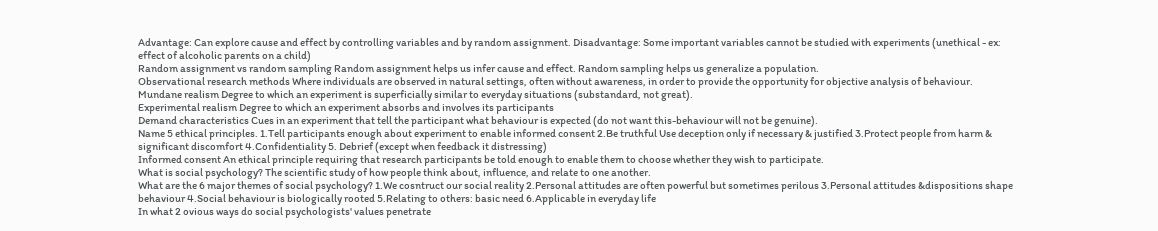Advantage: Can explore cause and effect by controlling variables and by random assignment. Disadvantage: Some important variables cannot be studied with experiments (unethical - ex: effect of alcoholic parents on a child)
Random assignment vs random sampling Random assignment helps us infer cause and effect. Random sampling helps us generalize a population.
Observational research methods Where individuals are observed in natural settings, often without awareness, in order to provide the opportunity for objective analysis of behaviour.
Mundane realism Degree to which an experiment is superficially similar to everyday situations (substandard, not great).
Experimental realism Degree to which an experiment absorbs and involves its participants
Demand characteristics Cues in an experiment that tell the participant what behaviour is expected (do not want this-behaviour will not be genuine).
Name 5 ethical principles. 1.Tell participants enough about experiment to enable informed consent 2.Be truthful Use deception only if necessary & justified 3.Protect people from harm & significant discomfort 4.Confidentiality 5. Debrief (except when feedback it distressing)
Informed consent An ethical principle requiring that research participants be told enough to enable them to choose whether they wish to participate.
What is social psychology? The scientific study of how people think about, influence, and relate to one another.
What are the 6 major themes of social psychology? 1.We cosntruct our social reality 2.Personal attitudes are often powerful but sometimes perilous 3.Personal attitudes &dispositions shape behaviour 4.Social behaviour is biologically rooted 5.Relating to others: basic need 6.Applicable in everyday life
In what 2 ovious ways do social psychologists' values penetrate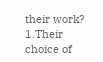their work? 1.Their choice of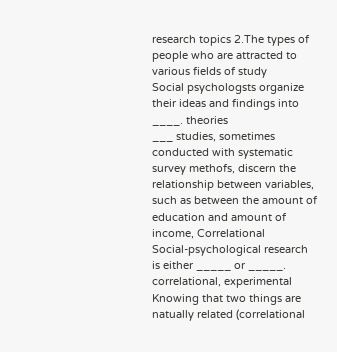research topics 2.The types of people who are attracted to various fields of study
Social psychologsts organize their ideas and findings into ____. theories
___ studies, sometimes conducted with systematic survey methofs, discern the relationship between variables, such as between the amount of education and amount of income, Correlational
Social-psychological research is either _____ or _____. correlational, experimental
Knowing that two things are natually related (correlational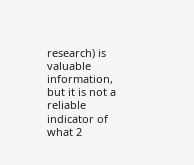research) is valuable information, but it is not a reliable indicator of what 2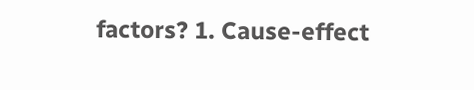factors? 1. Cause-effect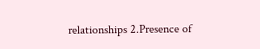relationships 2.Presence of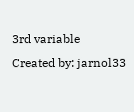3rd variable
Created by: jarnol33